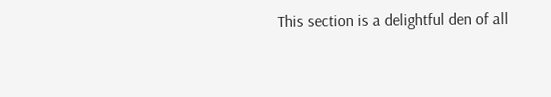This section is a delightful den of all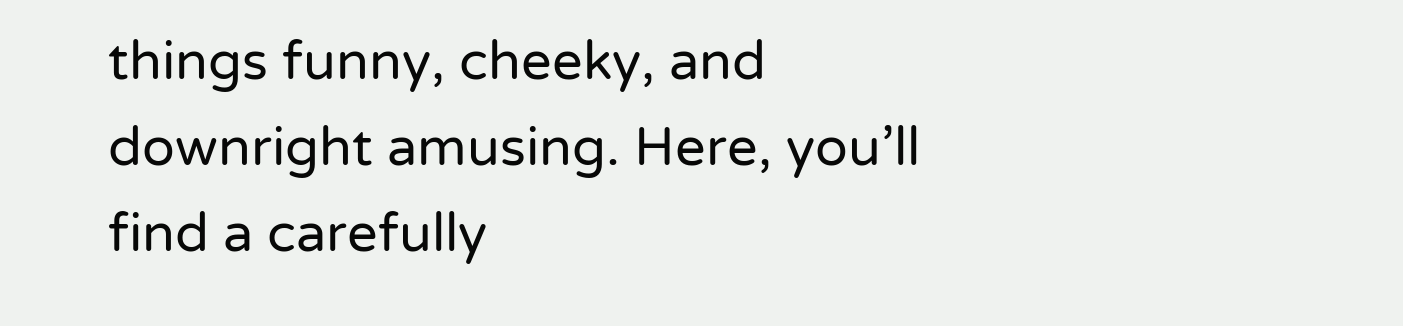things funny, cheeky, and downright amusing. Here, you’ll find a carefully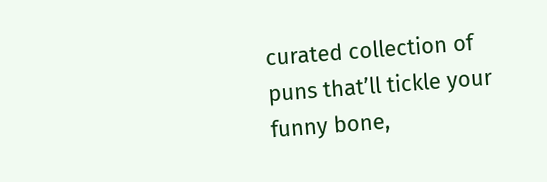curated collection of puns that’ll tickle your funny bone,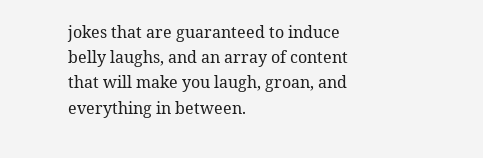jokes that are guaranteed to induce belly laughs, and an array of content that will make you laugh, groan, and everything in between.